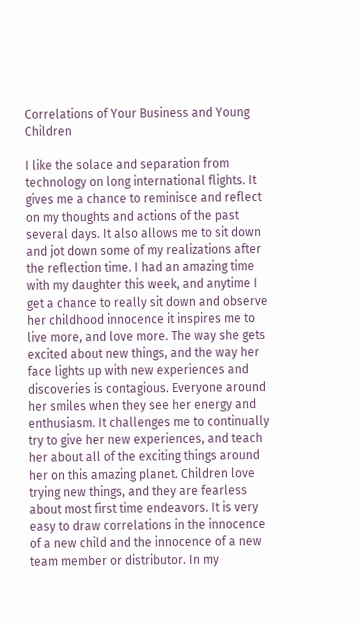Correlations of Your Business and Young Children

I like the solace and separation from technology on long international flights. It gives me a chance to reminisce and reflect on my thoughts and actions of the past several days. It also allows me to sit down and jot down some of my realizations after the reflection time. I had an amazing time with my daughter this week, and anytime I get a chance to really sit down and observe her childhood innocence it inspires me to live more, and love more. The way she gets excited about new things, and the way her face lights up with new experiences and discoveries is contagious. Everyone around her smiles when they see her energy and enthusiasm. It challenges me to continually try to give her new experiences, and teach her about all of the exciting things around her on this amazing planet. Children love trying new things, and they are fearless about most first time endeavors. It is very easy to draw correlations in the innocence of a new child and the innocence of a new team member or distributor. In my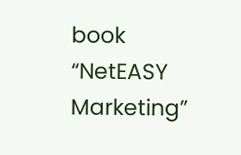book “NetEASY Marketing”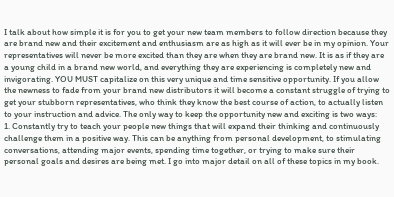I talk about how simple it is for you to get your new team members to follow direction because they are brand new and their excitement and enthusiasm are as high as it will ever be in my opinion. Your representatives will never be more excited than they are when they are brand new. It is as if they are a young child in a brand new world, and everything they are experiencing is completely new and invigorating. YOU MUST capitalize on this very unique and time sensitive opportunity. If you allow the newness to fade from your brand new distributors it will become a constant struggle of trying to get your stubborn representatives, who think they know the best course of action, to actually listen to your instruction and advice. The only way to keep the opportunity new and exciting is two ways:
1. Constantly try to teach your people new things that will expand their thinking and continuously challenge them in a positive way. This can be anything from personal development, to stimulating conversations, attending major events, spending time together, or trying to make sure their personal goals and desires are being met. I go into major detail on all of these topics in my book.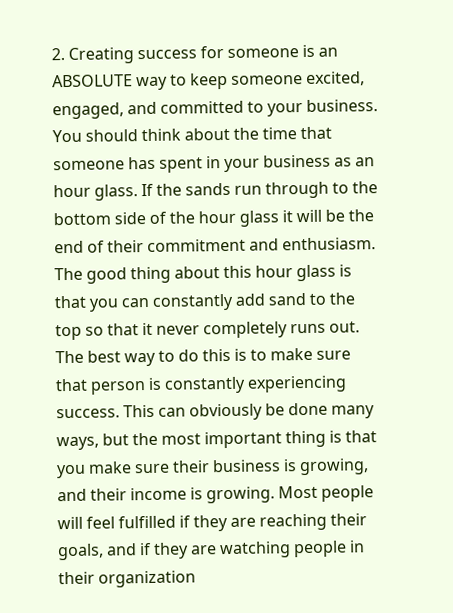2. Creating success for someone is an ABSOLUTE way to keep someone excited, engaged, and committed to your business. You should think about the time that someone has spent in your business as an hour glass. If the sands run through to the bottom side of the hour glass it will be the end of their commitment and enthusiasm. The good thing about this hour glass is that you can constantly add sand to the top so that it never completely runs out. The best way to do this is to make sure that person is constantly experiencing success. This can obviously be done many ways, but the most important thing is that you make sure their business is growing, and their income is growing. Most people will feel fulfilled if they are reaching their goals, and if they are watching people in their organization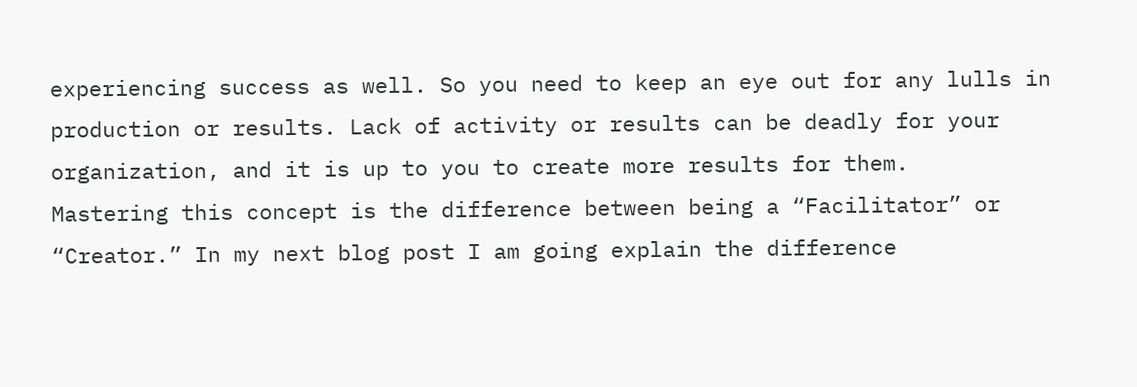experiencing success as well. So you need to keep an eye out for any lulls in production or results. Lack of activity or results can be deadly for your organization, and it is up to you to create more results for them.
Mastering this concept is the difference between being a “Facilitator” or “Creator.” In my next blog post I am going explain the difference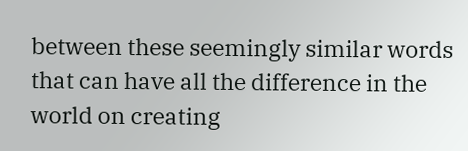between these seemingly similar words that can have all the difference in the world on creating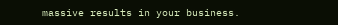massive results in your business.